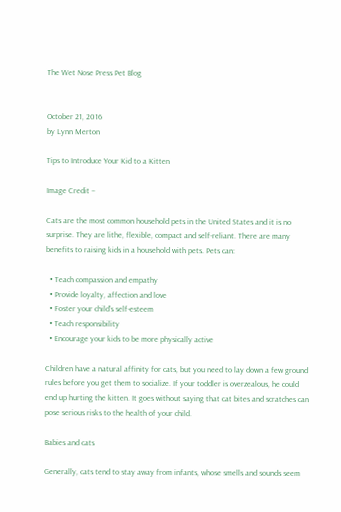The Wet Nose Press Pet Blog


October 21, 2016
by Lynn Merton

Tips to Introduce Your Kid to a Kitten

Image Credit –

Cats are the most common household pets in the United States and it is no surprise. They are lithe, flexible, compact and self-reliant. There are many benefits to raising kids in a household with pets. Pets can:

  • Teach compassion and empathy
  • Provide loyalty, affection and love
  • Foster your child’s self-esteem
  • Teach responsibility
  • Encourage your kids to be more physically active

Children have a natural affinity for cats, but you need to lay down a few ground rules before you get them to socialize. If your toddler is overzealous, he could end up hurting the kitten. It goes without saying that cat bites and scratches can pose serious risks to the health of your child.

Babies and cats

Generally, cats tend to stay away from infants, whose smells and sounds seem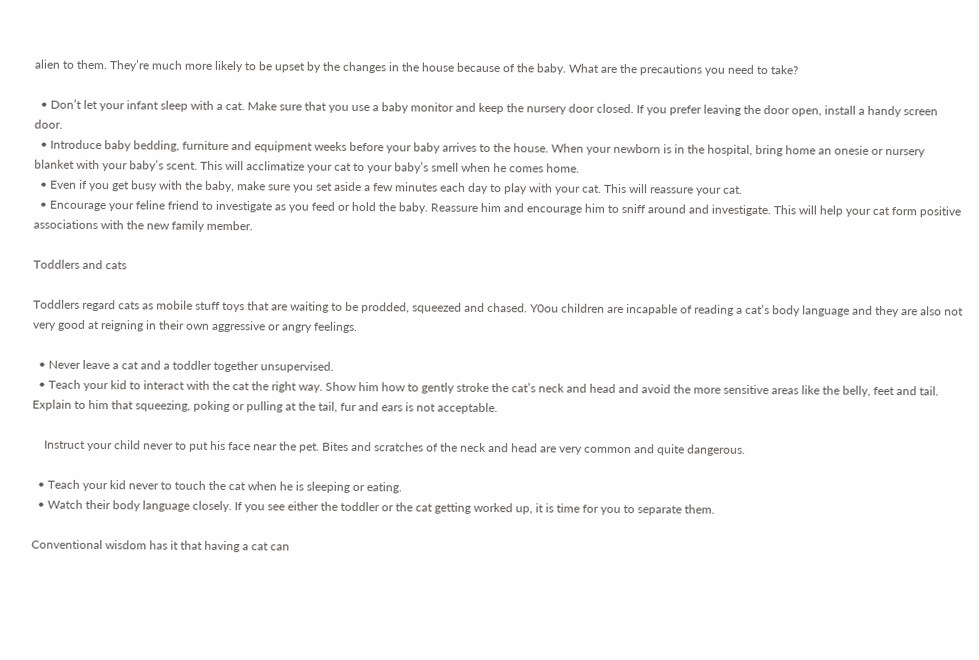alien to them. They’re much more likely to be upset by the changes in the house because of the baby. What are the precautions you need to take?

  • Don’t let your infant sleep with a cat. Make sure that you use a baby monitor and keep the nursery door closed. If you prefer leaving the door open, install a handy screen door.
  • Introduce baby bedding, furniture and equipment weeks before your baby arrives to the house. When your newborn is in the hospital, bring home an onesie or nursery blanket with your baby’s scent. This will acclimatize your cat to your baby’s smell when he comes home.
  • Even if you get busy with the baby, make sure you set aside a few minutes each day to play with your cat. This will reassure your cat.
  • Encourage your feline friend to investigate as you feed or hold the baby. Reassure him and encourage him to sniff around and investigate. This will help your cat form positive associations with the new family member.

Toddlers and cats

Toddlers regard cats as mobile stuff toys that are waiting to be prodded, squeezed and chased. Y0ou children are incapable of reading a cat’s body language and they are also not very good at reigning in their own aggressive or angry feelings.

  • Never leave a cat and a toddler together unsupervised.
  • Teach your kid to interact with the cat the right way. Show him how to gently stroke the cat’s neck and head and avoid the more sensitive areas like the belly, feet and tail. Explain to him that squeezing, poking or pulling at the tail, fur and ears is not acceptable.

    Instruct your child never to put his face near the pet. Bites and scratches of the neck and head are very common and quite dangerous.

  • Teach your kid never to touch the cat when he is sleeping or eating.
  • Watch their body language closely. If you see either the toddler or the cat getting worked up, it is time for you to separate them.

Conventional wisdom has it that having a cat can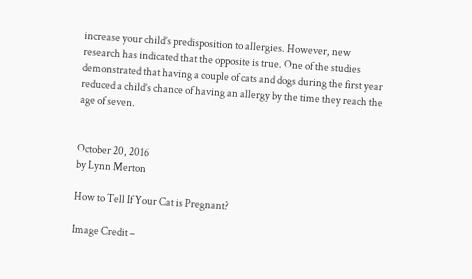increase your child’s predisposition to allergies. However, new research has indicated that the opposite is true. One of the studies demonstrated that having a couple of cats and dogs during the first year reduced a child’s chance of having an allergy by the time they reach the age of seven.


October 20, 2016
by Lynn Merton

How to Tell If Your Cat is Pregnant?

Image Credit –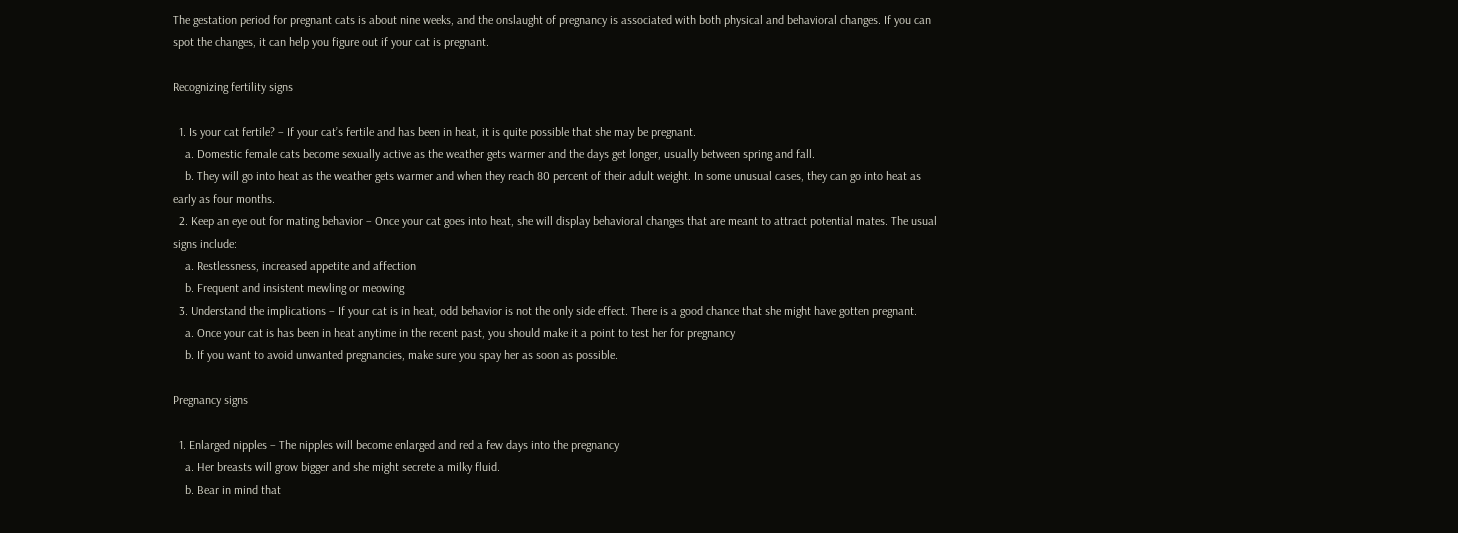The gestation period for pregnant cats is about nine weeks, and the onslaught of pregnancy is associated with both physical and behavioral changes. If you can spot the changes, it can help you figure out if your cat is pregnant.

Recognizing fertility signs

  1. Is your cat fertile? – If your cat’s fertile and has been in heat, it is quite possible that she may be pregnant.
    a. Domestic female cats become sexually active as the weather gets warmer and the days get longer, usually between spring and fall.
    b. They will go into heat as the weather gets warmer and when they reach 80 percent of their adult weight. In some unusual cases, they can go into heat as early as four months.
  2. Keep an eye out for mating behavior – Once your cat goes into heat, she will display behavioral changes that are meant to attract potential mates. The usual signs include:
    a. Restlessness, increased appetite and affection
    b. Frequent and insistent mewling or meowing
  3. Understand the implications – If your cat is in heat, odd behavior is not the only side effect. There is a good chance that she might have gotten pregnant.
    a. Once your cat is has been in heat anytime in the recent past, you should make it a point to test her for pregnancy
    b. If you want to avoid unwanted pregnancies, make sure you spay her as soon as possible.

Pregnancy signs

  1. Enlarged nipples – The nipples will become enlarged and red a few days into the pregnancy
    a. Her breasts will grow bigger and she might secrete a milky fluid.
    b. Bear in mind that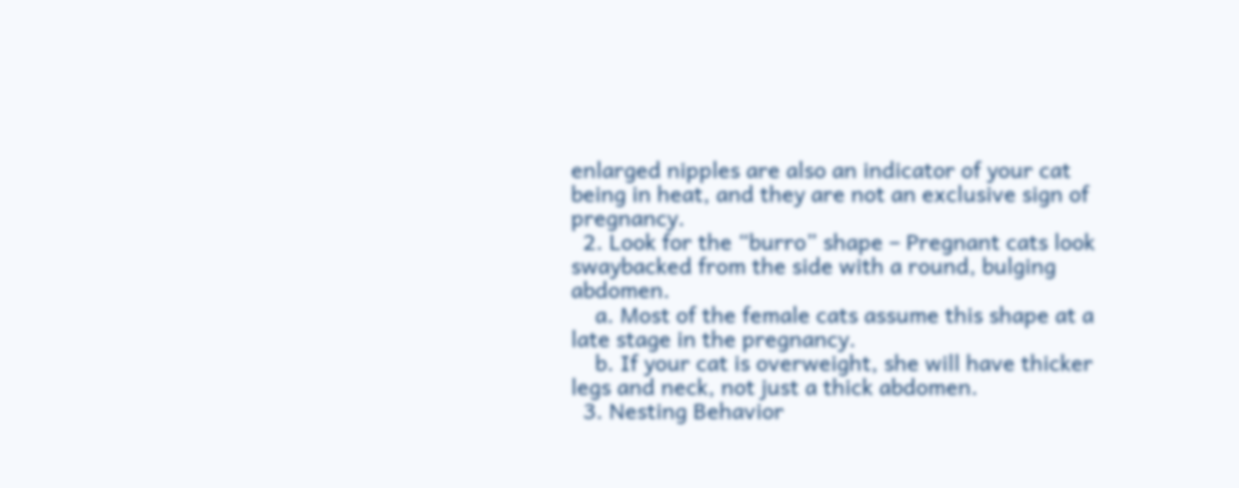enlarged nipples are also an indicator of your cat being in heat, and they are not an exclusive sign of pregnancy.
  2. Look for the “burro” shape – Pregnant cats look swaybacked from the side with a round, bulging abdomen.
    a. Most of the female cats assume this shape at a late stage in the pregnancy.
    b. If your cat is overweight, she will have thicker legs and neck, not just a thick abdomen.
  3. Nesting Behavior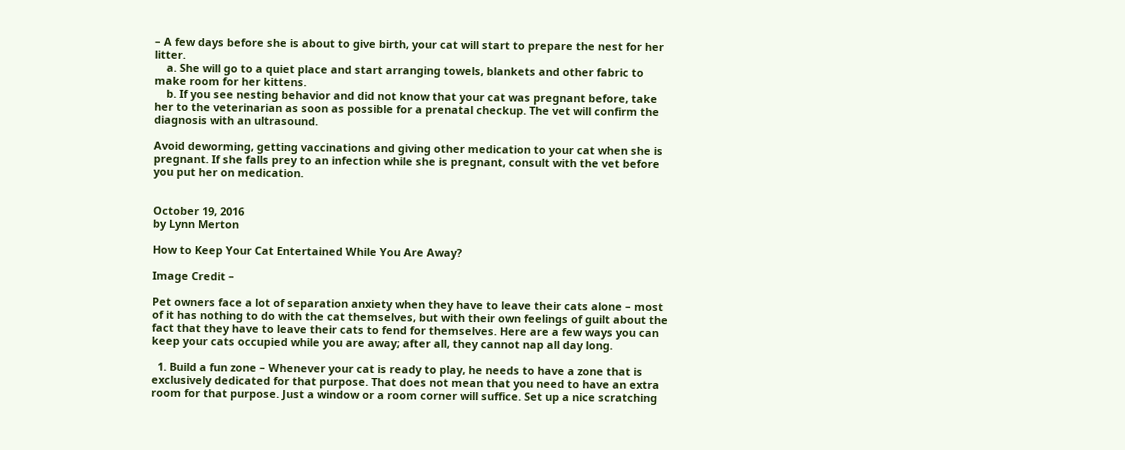– A few days before she is about to give birth, your cat will start to prepare the nest for her litter.
    a. She will go to a quiet place and start arranging towels, blankets and other fabric to make room for her kittens.
    b. If you see nesting behavior and did not know that your cat was pregnant before, take her to the veterinarian as soon as possible for a prenatal checkup. The vet will confirm the diagnosis with an ultrasound.

Avoid deworming, getting vaccinations and giving other medication to your cat when she is pregnant. If she falls prey to an infection while she is pregnant, consult with the vet before you put her on medication.


October 19, 2016
by Lynn Merton

How to Keep Your Cat Entertained While You Are Away?

Image Credit –

Pet owners face a lot of separation anxiety when they have to leave their cats alone – most of it has nothing to do with the cat themselves, but with their own feelings of guilt about the fact that they have to leave their cats to fend for themselves. Here are a few ways you can keep your cats occupied while you are away; after all, they cannot nap all day long.

  1. Build a fun zone – Whenever your cat is ready to play, he needs to have a zone that is exclusively dedicated for that purpose. That does not mean that you need to have an extra room for that purpose. Just a window or a room corner will suffice. Set up a nice scratching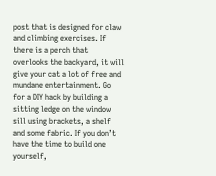post that is designed for claw and climbing exercises. If there is a perch that overlooks the backyard, it will give your cat a lot of free and mundane entertainment. Go for a DIY hack by building a sitting ledge on the window sill using brackets, a shelf and some fabric. If you don’t have the time to build one yourself,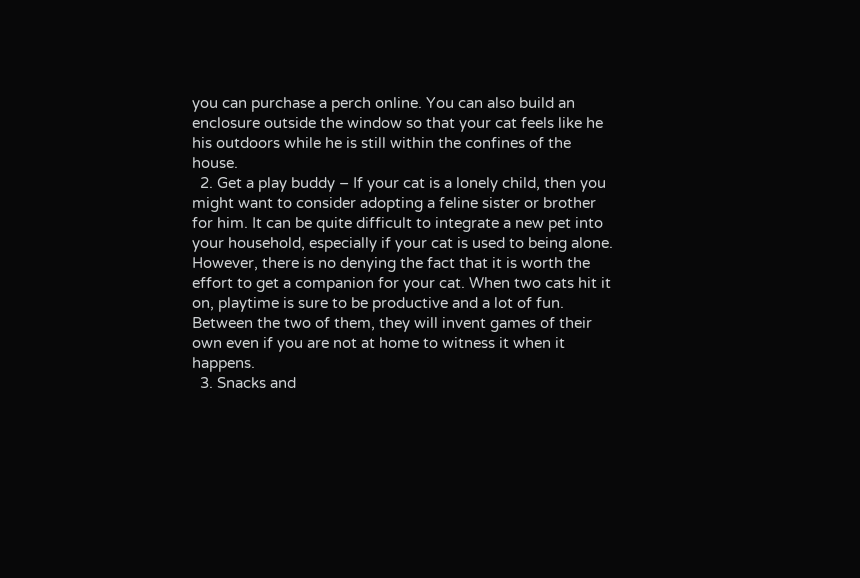you can purchase a perch online. You can also build an enclosure outside the window so that your cat feels like he his outdoors while he is still within the confines of the house.
  2. Get a play buddy – If your cat is a lonely child, then you might want to consider adopting a feline sister or brother for him. It can be quite difficult to integrate a new pet into your household, especially if your cat is used to being alone. However, there is no denying the fact that it is worth the effort to get a companion for your cat. When two cats hit it on, playtime is sure to be productive and a lot of fun. Between the two of them, they will invent games of their own even if you are not at home to witness it when it happens.
  3. Snacks and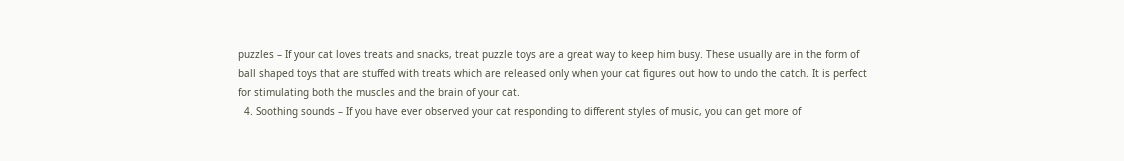puzzles – If your cat loves treats and snacks, treat puzzle toys are a great way to keep him busy. These usually are in the form of ball shaped toys that are stuffed with treats which are released only when your cat figures out how to undo the catch. It is perfect for stimulating both the muscles and the brain of your cat.
  4. Soothing sounds – If you have ever observed your cat responding to different styles of music, you can get more of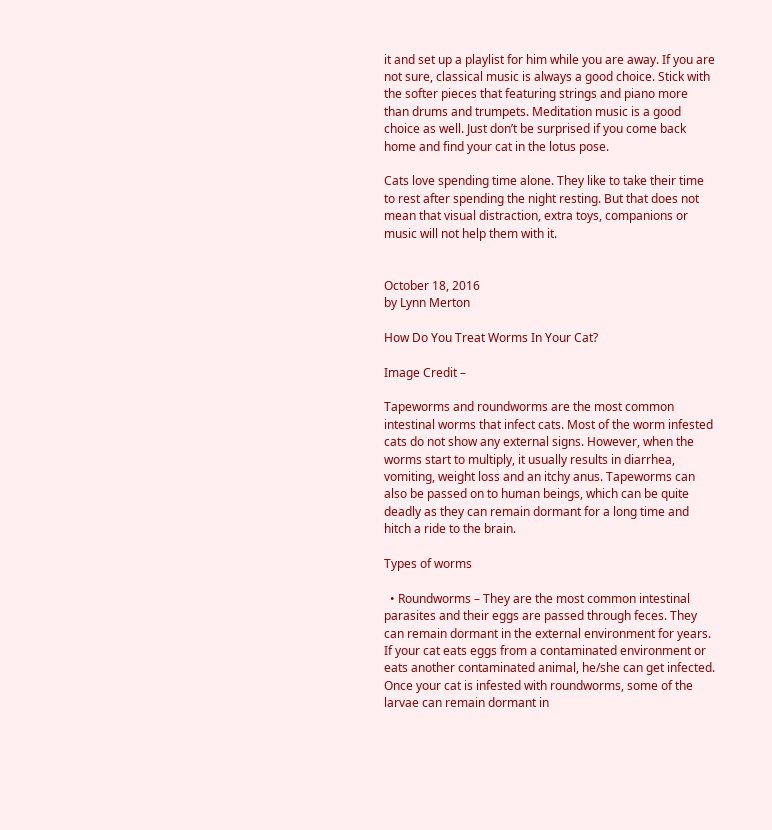it and set up a playlist for him while you are away. If you are not sure, classical music is always a good choice. Stick with the softer pieces that featuring strings and piano more than drums and trumpets. Meditation music is a good choice as well. Just don’t be surprised if you come back home and find your cat in the lotus pose.

Cats love spending time alone. They like to take their time to rest after spending the night resting. But that does not mean that visual distraction, extra toys, companions or music will not help them with it.


October 18, 2016
by Lynn Merton

How Do You Treat Worms In Your Cat?

Image Credit –

Tapeworms and roundworms are the most common intestinal worms that infect cats. Most of the worm infested cats do not show any external signs. However, when the worms start to multiply, it usually results in diarrhea, vomiting, weight loss and an itchy anus. Tapeworms can also be passed on to human beings, which can be quite deadly as they can remain dormant for a long time and hitch a ride to the brain.

Types of worms

  • Roundworms – They are the most common intestinal parasites and their eggs are passed through feces. They can remain dormant in the external environment for years. If your cat eats eggs from a contaminated environment or eats another contaminated animal, he/she can get infected. Once your cat is infested with roundworms, some of the larvae can remain dormant in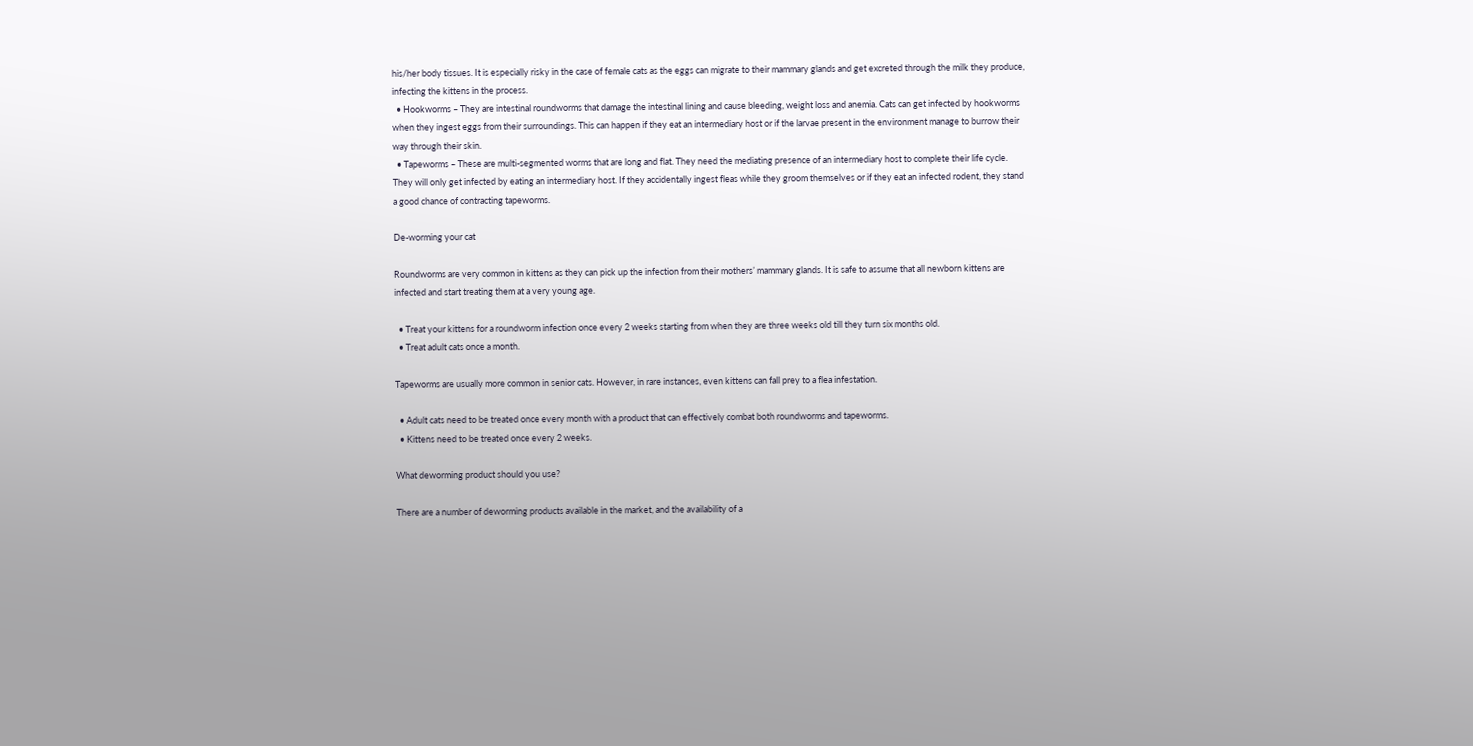his/her body tissues. It is especially risky in the case of female cats as the eggs can migrate to their mammary glands and get excreted through the milk they produce, infecting the kittens in the process.
  • Hookworms – They are intestinal roundworms that damage the intestinal lining and cause bleeding, weight loss and anemia. Cats can get infected by hookworms when they ingest eggs from their surroundings. This can happen if they eat an intermediary host or if the larvae present in the environment manage to burrow their way through their skin.
  • Tapeworms – These are multi-segmented worms that are long and flat. They need the mediating presence of an intermediary host to complete their life cycle. They will only get infected by eating an intermediary host. If they accidentally ingest fleas while they groom themselves or if they eat an infected rodent, they stand a good chance of contracting tapeworms.

De-worming your cat

Roundworms are very common in kittens as they can pick up the infection from their mothers’ mammary glands. It is safe to assume that all newborn kittens are infected and start treating them at a very young age.

  • Treat your kittens for a roundworm infection once every 2 weeks starting from when they are three weeks old till they turn six months old.
  • Treat adult cats once a month.

Tapeworms are usually more common in senior cats. However, in rare instances, even kittens can fall prey to a flea infestation.

  • Adult cats need to be treated once every month with a product that can effectively combat both roundworms and tapeworms.
  • Kittens need to be treated once every 2 weeks.

What deworming product should you use?

There are a number of deworming products available in the market, and the availability of a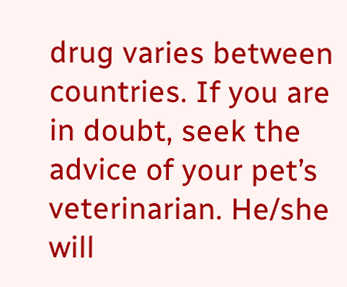drug varies between countries. If you are in doubt, seek the advice of your pet’s veterinarian. He/she will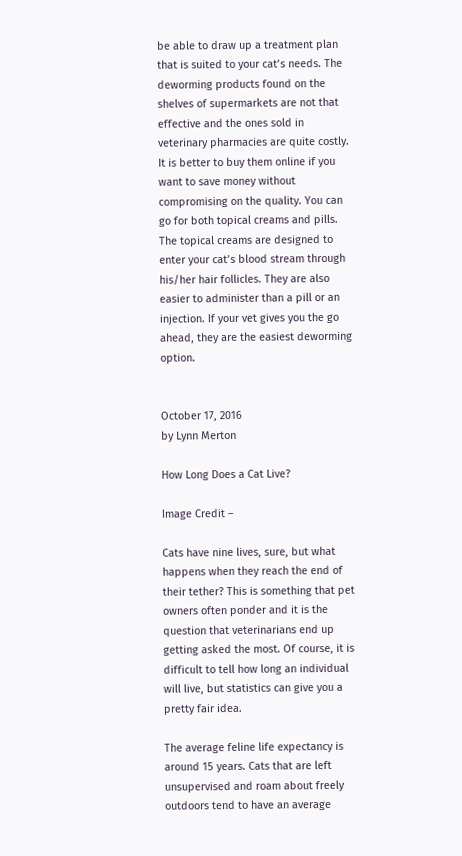be able to draw up a treatment plan that is suited to your cat’s needs. The deworming products found on the shelves of supermarkets are not that effective and the ones sold in veterinary pharmacies are quite costly. It is better to buy them online if you want to save money without compromising on the quality. You can go for both topical creams and pills. The topical creams are designed to enter your cat’s blood stream through his/her hair follicles. They are also easier to administer than a pill or an injection. If your vet gives you the go ahead, they are the easiest deworming option.


October 17, 2016
by Lynn Merton

How Long Does a Cat Live?

Image Credit –

Cats have nine lives, sure, but what happens when they reach the end of their tether? This is something that pet owners often ponder and it is the question that veterinarians end up getting asked the most. Of course, it is difficult to tell how long an individual will live, but statistics can give you a pretty fair idea.

The average feline life expectancy is around 15 years. Cats that are left unsupervised and roam about freely outdoors tend to have an average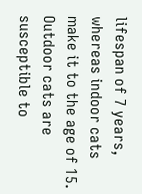lifespan of 7 years, whereas indoor cats make it to the age of 15. Outdoor cats are susceptible to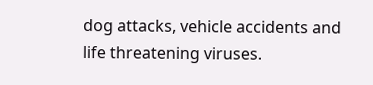dog attacks, vehicle accidents and life threatening viruses.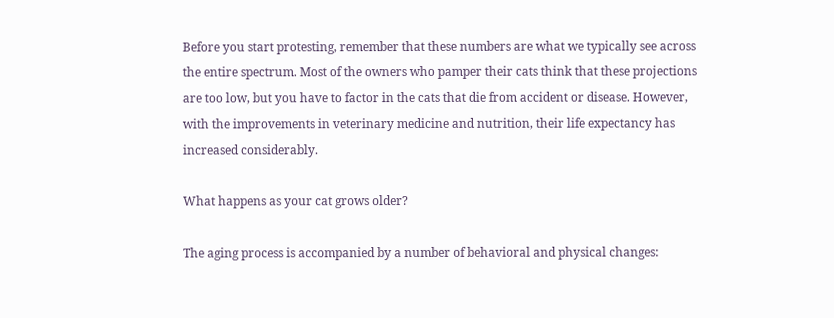Before you start protesting, remember that these numbers are what we typically see across the entire spectrum. Most of the owners who pamper their cats think that these projections are too low, but you have to factor in the cats that die from accident or disease. However, with the improvements in veterinary medicine and nutrition, their life expectancy has increased considerably.

What happens as your cat grows older?

The aging process is accompanied by a number of behavioral and physical changes: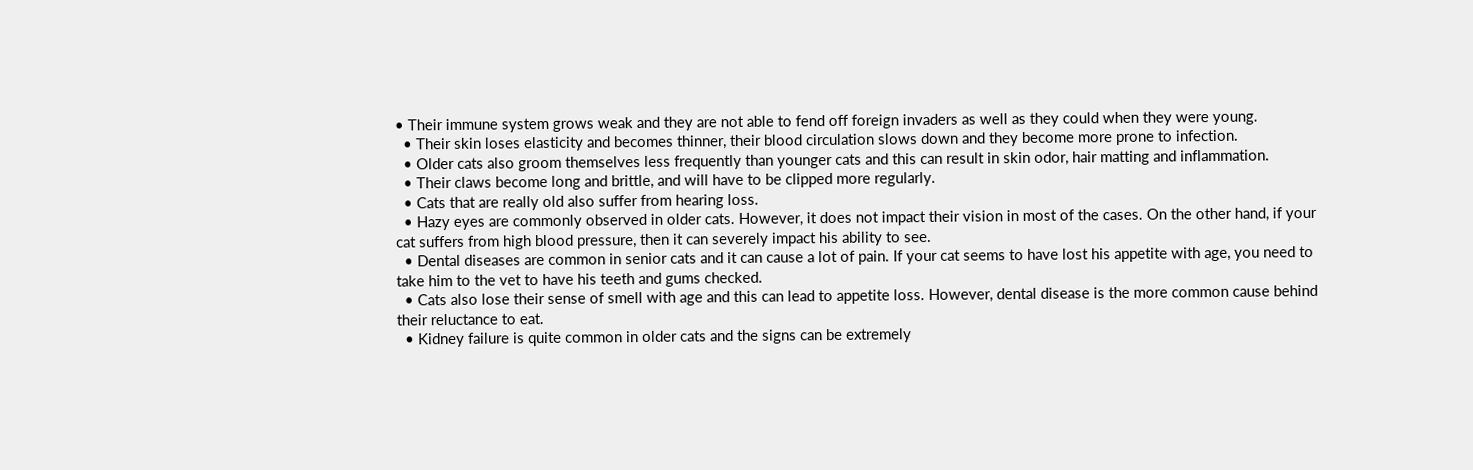• Their immune system grows weak and they are not able to fend off foreign invaders as well as they could when they were young.
  • Their skin loses elasticity and becomes thinner, their blood circulation slows down and they become more prone to infection.
  • Older cats also groom themselves less frequently than younger cats and this can result in skin odor, hair matting and inflammation.
  • Their claws become long and brittle, and will have to be clipped more regularly.
  • Cats that are really old also suffer from hearing loss.
  • Hazy eyes are commonly observed in older cats. However, it does not impact their vision in most of the cases. On the other hand, if your cat suffers from high blood pressure, then it can severely impact his ability to see.
  • Dental diseases are common in senior cats and it can cause a lot of pain. If your cat seems to have lost his appetite with age, you need to take him to the vet to have his teeth and gums checked.
  • Cats also lose their sense of smell with age and this can lead to appetite loss. However, dental disease is the more common cause behind their reluctance to eat.
  • Kidney failure is quite common in older cats and the signs can be extremely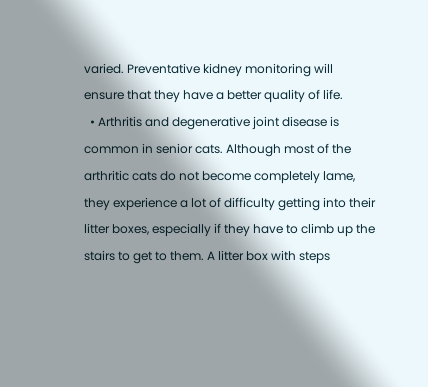varied. Preventative kidney monitoring will ensure that they have a better quality of life.
  • Arthritis and degenerative joint disease is common in senior cats. Although most of the arthritic cats do not become completely lame, they experience a lot of difficulty getting into their litter boxes, especially if they have to climb up the stairs to get to them. A litter box with steps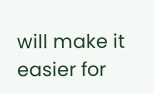will make it easier for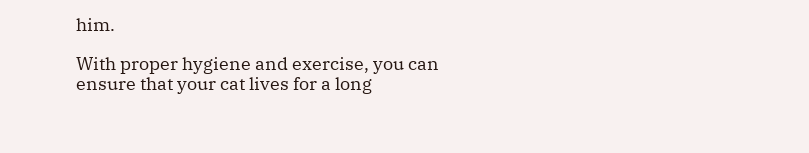him.

With proper hygiene and exercise, you can ensure that your cat lives for a long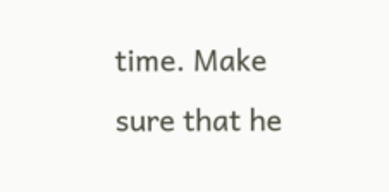time. Make sure that he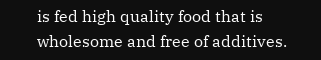is fed high quality food that is wholesome and free of additives.